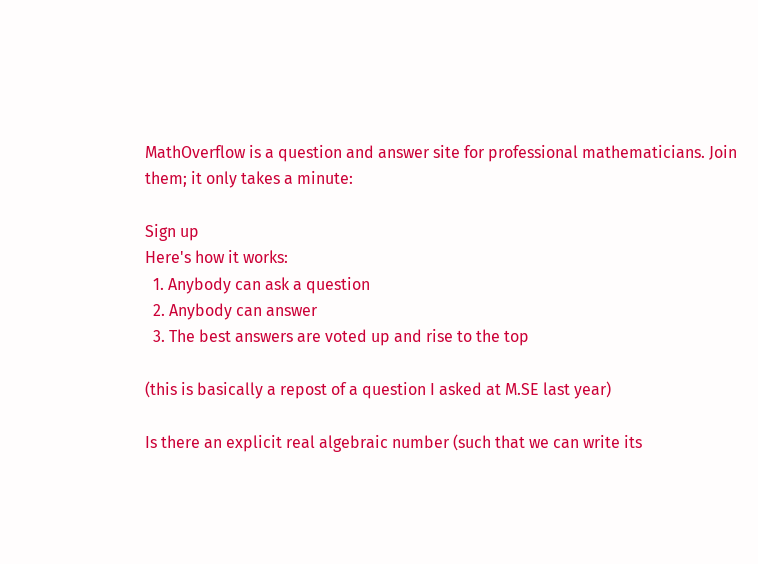MathOverflow is a question and answer site for professional mathematicians. Join them; it only takes a minute:

Sign up
Here's how it works:
  1. Anybody can ask a question
  2. Anybody can answer
  3. The best answers are voted up and rise to the top

(this is basically a repost of a question I asked at M.SE last year)

Is there an explicit real algebraic number (such that we can write its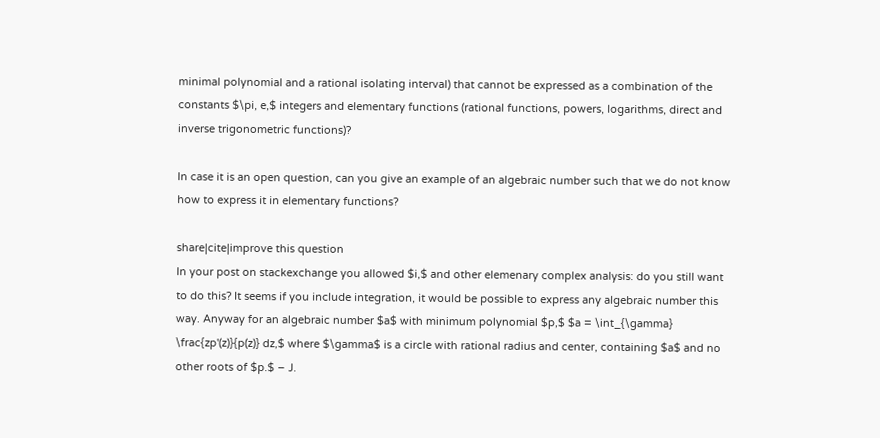minimal polynomial and a rational isolating interval) that cannot be expressed as a combination of the constants $\pi, e,$ integers and elementary functions (rational functions, powers, logarithms, direct and inverse trigonometric functions)?

In case it is an open question, can you give an example of an algebraic number such that we do not know how to express it in elementary functions?

share|cite|improve this question
In your post on stackexchange you allowed $i,$ and other elemenary complex analysis: do you still want to do this? It seems if you include integration, it would be possible to express any algebraic number this way. Anyway for an algebraic number $a$ with minimum polynomial $p,$ $a = \int_{\gamma} \frac{zp'(z)}{p(z)} dz,$ where $\gamma$ is a circle with rational radius and center, containing $a$ and no other roots of $p.$ – J.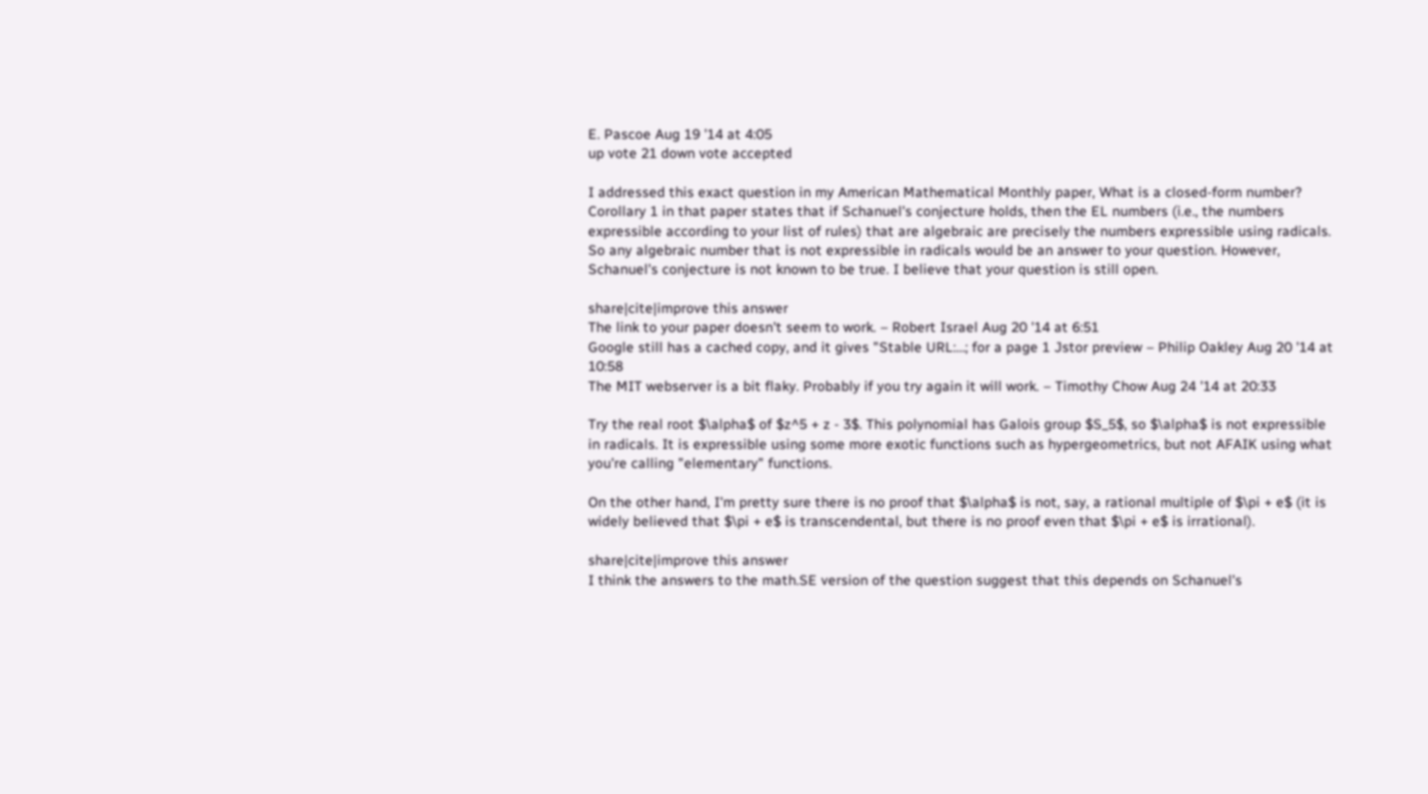E. Pascoe Aug 19 '14 at 4:05
up vote 21 down vote accepted

I addressed this exact question in my American Mathematical Monthly paper, What is a closed-form number? Corollary 1 in that paper states that if Schanuel's conjecture holds, then the EL numbers (i.e., the numbers expressible according to your list of rules) that are algebraic are precisely the numbers expressible using radicals. So any algebraic number that is not expressible in radicals would be an answer to your question. However, Schanuel's conjecture is not known to be true. I believe that your question is still open.

share|cite|improve this answer
The link to your paper doesn't seem to work. – Robert Israel Aug 20 '14 at 6:51
Google still has a cached copy, and it gives "Stable URL:…; for a page 1 Jstor preview – Philip Oakley Aug 20 '14 at 10:58
The MIT webserver is a bit flaky. Probably if you try again it will work. – Timothy Chow Aug 24 '14 at 20:33

Try the real root $\alpha$ of $z^5 + z - 3$. This polynomial has Galois group $S_5$, so $\alpha$ is not expressible in radicals. It is expressible using some more exotic functions such as hypergeometrics, but not AFAIK using what you're calling "elementary" functions.

On the other hand, I'm pretty sure there is no proof that $\alpha$ is not, say, a rational multiple of $\pi + e$ (it is widely believed that $\pi + e$ is transcendental, but there is no proof even that $\pi + e$ is irrational).

share|cite|improve this answer
I think the answers to the math.SE version of the question suggest that this depends on Schanuel's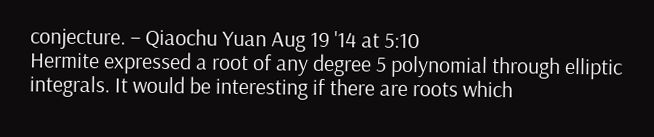conjecture. – Qiaochu Yuan Aug 19 '14 at 5:10
Hermite expressed a root of any degree 5 polynomial through elliptic integrals. It would be interesting if there are roots which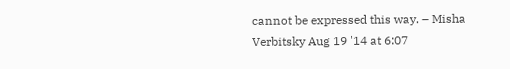cannot be expressed this way. – Misha Verbitsky Aug 19 '14 at 6:07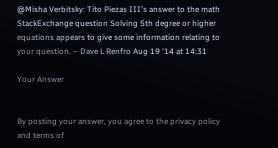@Misha Verbitsky: Tito Piezas III's answer to the math StackExchange question Solving 5th degree or higher equations appears to give some information relating to your question. – Dave L Renfro Aug 19 '14 at 14:31

Your Answer


By posting your answer, you agree to the privacy policy and terms of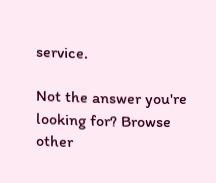service.

Not the answer you're looking for? Browse other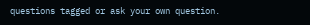questions tagged or ask your own question.